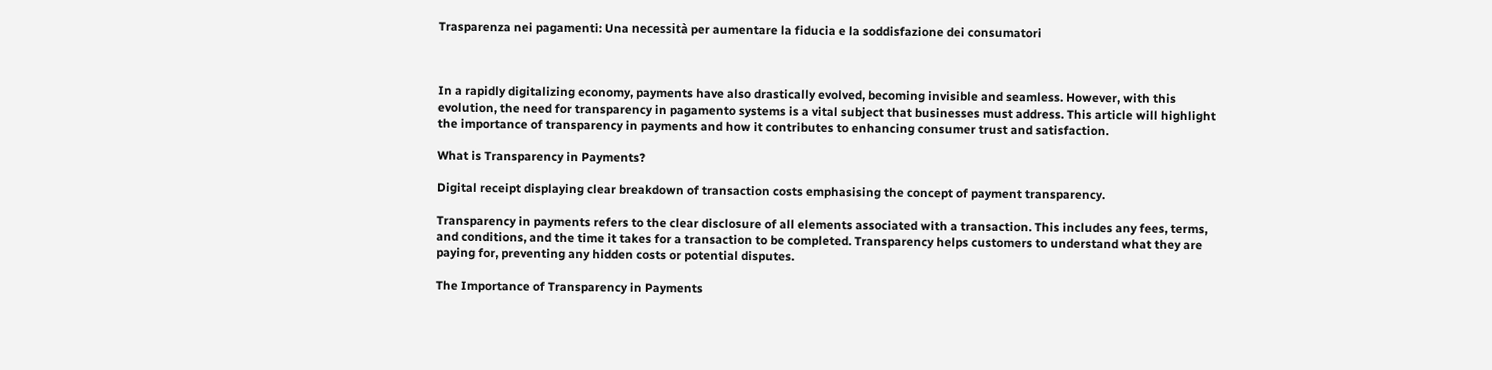Trasparenza nei pagamenti: Una necessità per aumentare la fiducia e la soddisfazione dei consumatori



In a rapidly digitalizing economy, payments have also drastically evolved, becoming invisible and seamless. However, with this evolution, the need for transparency in pagamento systems is a vital subject that businesses must address. This article will highlight the importance of transparency in payments and how it contributes to enhancing consumer trust and satisfaction.

What is Transparency in Payments?

Digital receipt displaying clear breakdown of transaction costs emphasising the concept of payment transparency.

Transparency in payments refers to the clear disclosure of all elements associated with a transaction. This includes any fees, terms, and conditions, and the time it takes for a transaction to be completed. Transparency helps customers to understand what they are paying for, preventing any hidden costs or potential disputes.

The Importance of Transparency in Payments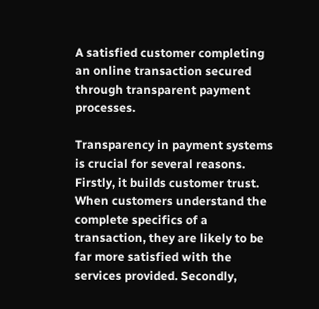A satisfied customer completing an online transaction secured through transparent payment processes.

Transparency in payment systems is crucial for several reasons. Firstly, it builds customer trust. When customers understand the complete specifics of a transaction, they are likely to be far more satisfied with the services provided. Secondly,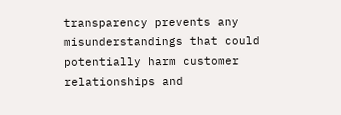transparency prevents any misunderstandings that could potentially harm customer relationships and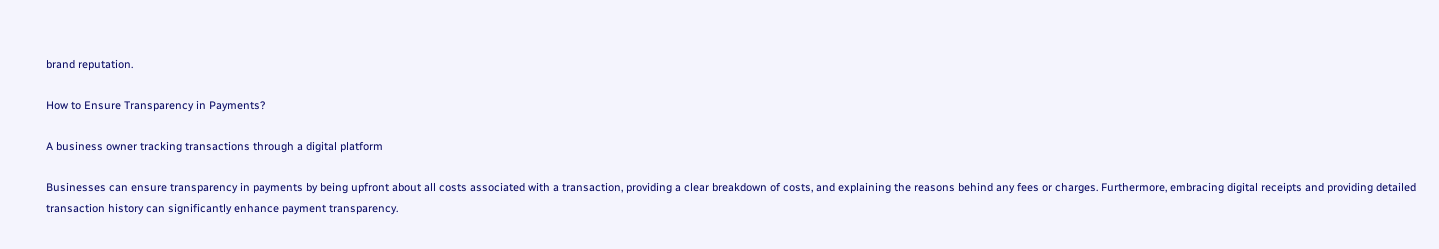brand reputation.

How to Ensure Transparency in Payments?

A business owner tracking transactions through a digital platform

Businesses can ensure transparency in payments by being upfront about all costs associated with a transaction, providing a clear breakdown of costs, and explaining the reasons behind any fees or charges. Furthermore, embracing digital receipts and providing detailed transaction history can significantly enhance payment transparency.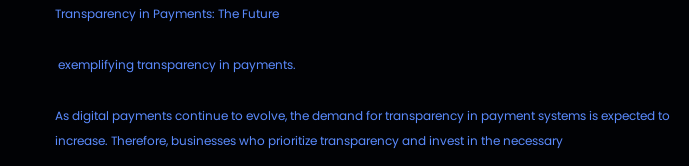Transparency in Payments: The Future

 exemplifying transparency in payments.

As digital payments continue to evolve, the demand for transparency in payment systems is expected to increase. Therefore, businesses who prioritize transparency and invest in the necessary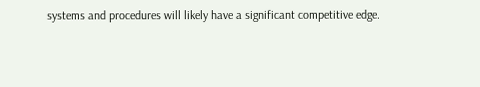systems and procedures will likely have a significant competitive edge.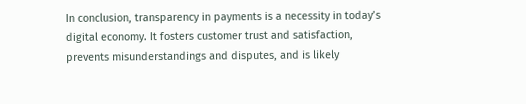In conclusion, transparency in payments is a necessity in today’s digital economy. It fosters customer trust and satisfaction, prevents misunderstandings and disputes, and is likely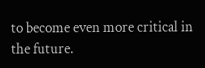to become even more critical in the future.